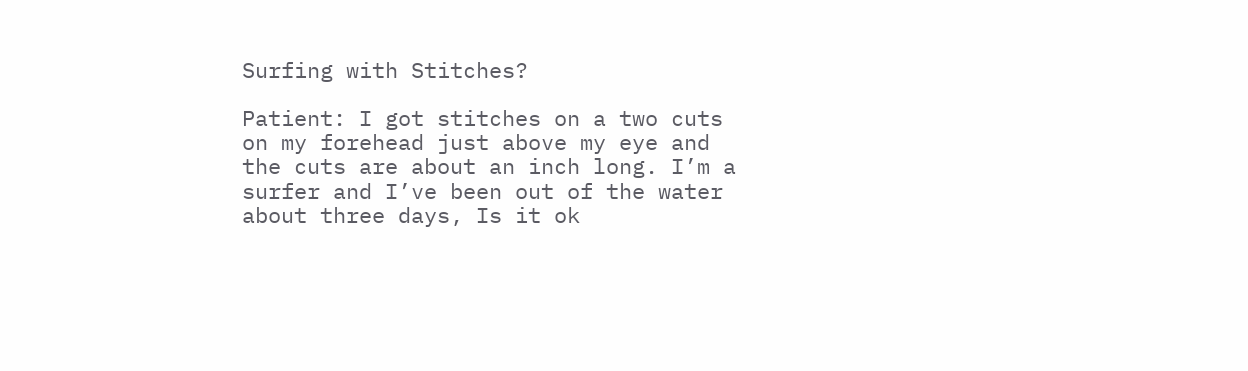Surfing with Stitches?

Patient: I got stitches on a two cuts on my forehead just above my eye and the cuts are about an inch long. I’m a surfer and I’ve been out of the water about three days, Is it ok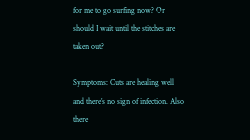for me to go surfing now? Or should I wait until the stitches are taken out?

Symptoms: Cuts are healing well and there’s no sign of infection. Also there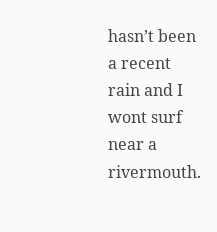hasn’t been a recent rain and I wont surf near a rivermouth.